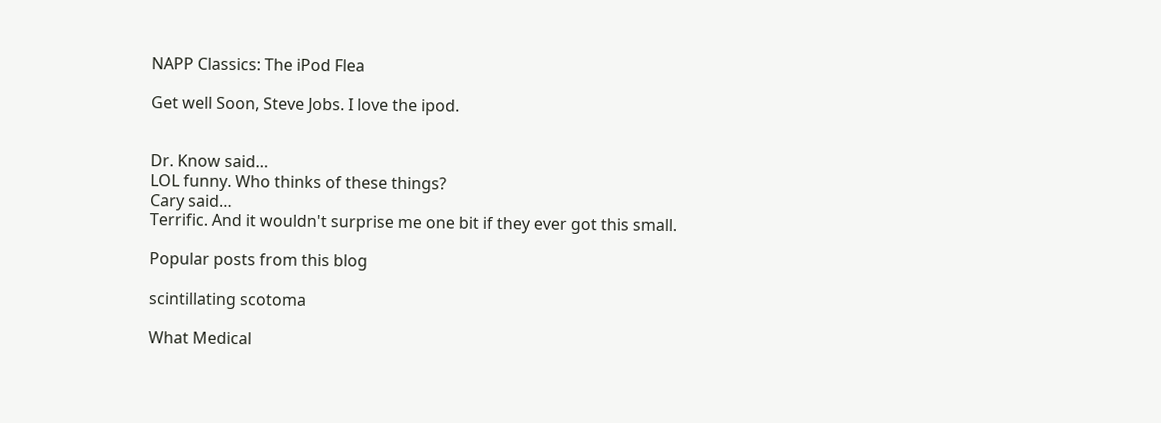NAPP Classics: The iPod Flea

Get well Soon, Steve Jobs. I love the ipod.


Dr. Know said…
LOL funny. Who thinks of these things?
Cary said…
Terrific. And it wouldn't surprise me one bit if they ever got this small.

Popular posts from this blog

scintillating scotoma

What Medical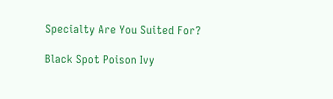Specialty Are You Suited For?

Black Spot Poison Ivy